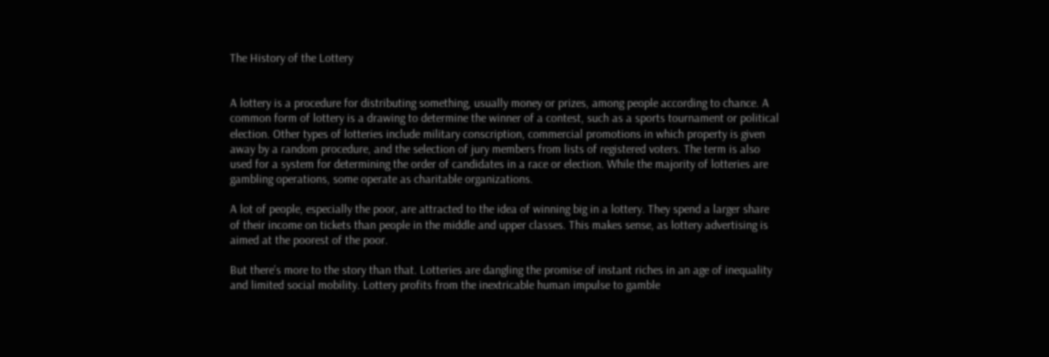The History of the Lottery


A lottery is a procedure for distributing something, usually money or prizes, among people according to chance. A common form of lottery is a drawing to determine the winner of a contest, such as a sports tournament or political election. Other types of lotteries include military conscription, commercial promotions in which property is given away by a random procedure, and the selection of jury members from lists of registered voters. The term is also used for a system for determining the order of candidates in a race or election. While the majority of lotteries are gambling operations, some operate as charitable organizations.

A lot of people, especially the poor, are attracted to the idea of winning big in a lottery. They spend a larger share of their income on tickets than people in the middle and upper classes. This makes sense, as lottery advertising is aimed at the poorest of the poor.

But there’s more to the story than that. Lotteries are dangling the promise of instant riches in an age of inequality and limited social mobility. Lottery profits from the inextricable human impulse to gamble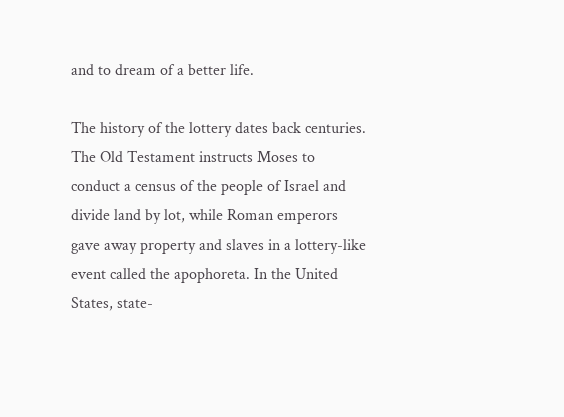and to dream of a better life.

The history of the lottery dates back centuries. The Old Testament instructs Moses to conduct a census of the people of Israel and divide land by lot, while Roman emperors gave away property and slaves in a lottery-like event called the apophoreta. In the United States, state-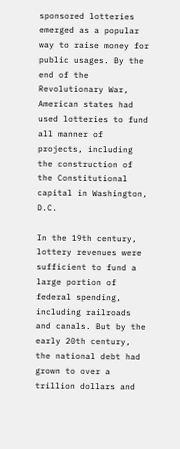sponsored lotteries emerged as a popular way to raise money for public usages. By the end of the Revolutionary War, American states had used lotteries to fund all manner of projects, including the construction of the Constitutional capital in Washington, D.C.

In the 19th century, lottery revenues were sufficient to fund a large portion of federal spending, including railroads and canals. But by the early 20th century, the national debt had grown to over a trillion dollars and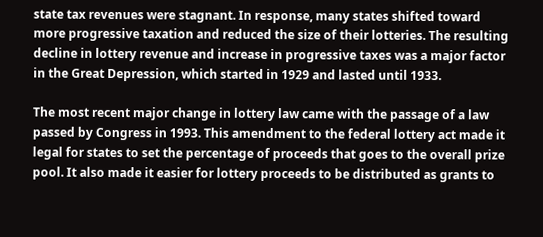state tax revenues were stagnant. In response, many states shifted toward more progressive taxation and reduced the size of their lotteries. The resulting decline in lottery revenue and increase in progressive taxes was a major factor in the Great Depression, which started in 1929 and lasted until 1933.

The most recent major change in lottery law came with the passage of a law passed by Congress in 1993. This amendment to the federal lottery act made it legal for states to set the percentage of proceeds that goes to the overall prize pool. It also made it easier for lottery proceeds to be distributed as grants to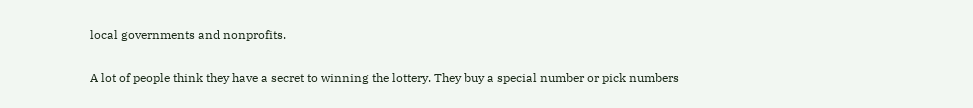local governments and nonprofits.

A lot of people think they have a secret to winning the lottery. They buy a special number or pick numbers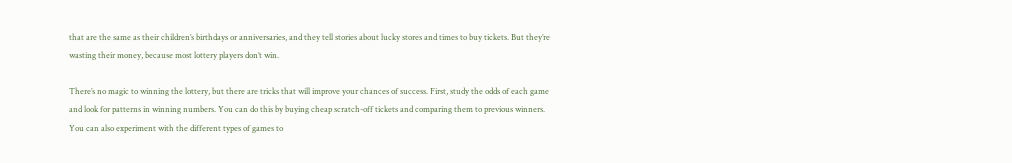that are the same as their children’s birthdays or anniversaries, and they tell stories about lucky stores and times to buy tickets. But they’re wasting their money, because most lottery players don’t win.

There’s no magic to winning the lottery, but there are tricks that will improve your chances of success. First, study the odds of each game and look for patterns in winning numbers. You can do this by buying cheap scratch-off tickets and comparing them to previous winners. You can also experiment with the different types of games to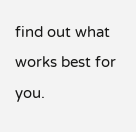find out what works best for you.